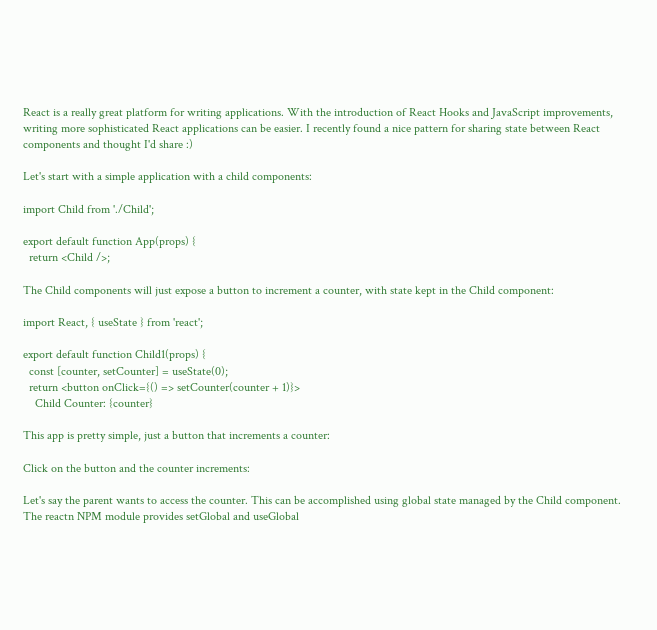React is a really great platform for writing applications. With the introduction of React Hooks and JavaScript improvements, writing more sophisticated React applications can be easier. I recently found a nice pattern for sharing state between React components and thought I'd share :)

Let's start with a simple application with a child components:

import Child from './Child';

export default function App(props) {
  return <Child />;

The Child components will just expose a button to increment a counter, with state kept in the Child component:

import React, { useState } from 'react';

export default function Child1(props) {
  const [counter, setCounter] = useState(0);
  return <button onClick={() => setCounter(counter + 1)}>
    Child Counter: {counter}

This app is pretty simple, just a button that increments a counter:

Click on the button and the counter increments:

Let's say the parent wants to access the counter. This can be accomplished using global state managed by the Child component. The reactn NPM module provides setGlobal and useGlobal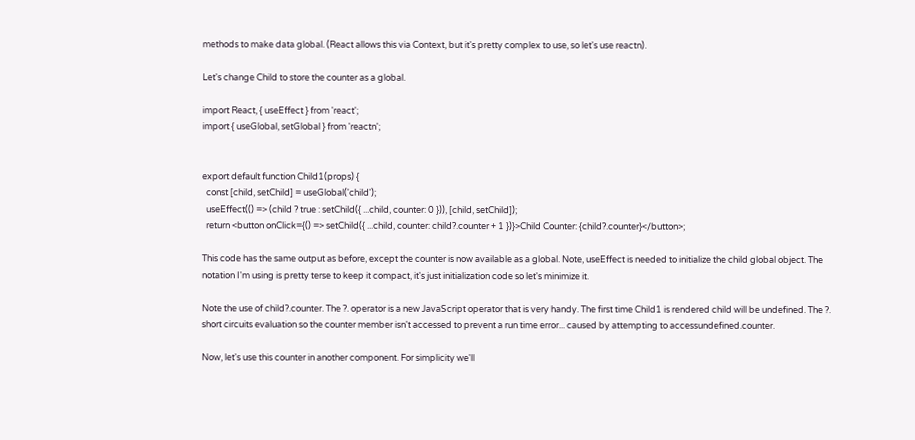methods to make data global. (React allows this via Context, but it's pretty complex to use, so let's use reactn).

Let's change Child to store the counter as a global.

import React, { useEffect } from 'react';
import { useGlobal, setGlobal } from 'reactn';


export default function Child1(props) {
  const [child, setChild] = useGlobal('child');
  useEffect(() => (child ? true : setChild({ ...child, counter: 0 })), [child, setChild]);
  return <button onClick={() => setChild({ ...child, counter: child?.counter + 1 })}>Child Counter: {child?.counter}</button>;

This code has the same output as before, except the counter is now available as a global. Note, useEffect is needed to initialize the child global object. The notation I'm using is pretty terse to keep it compact, it's just initialization code so let's minimize it.

Note the use of child?.counter. The ?. operator is a new JavaScript operator that is very handy. The first time Child1 is rendered child will be undefined. The ?. short circuits evaluation so the counter member isn't accessed to prevent a run time error... caused by attempting to accessundefined.counter.

Now, let's use this counter in another component. For simplicity we'll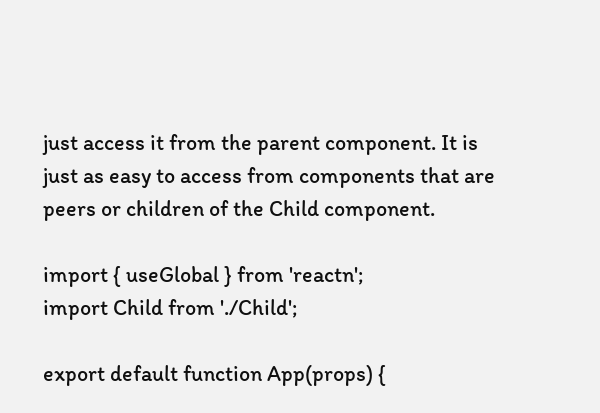just access it from the parent component. It is just as easy to access from components that are peers or children of the Child component.

import { useGlobal } from 'reactn';
import Child from './Child';

export default function App(props) {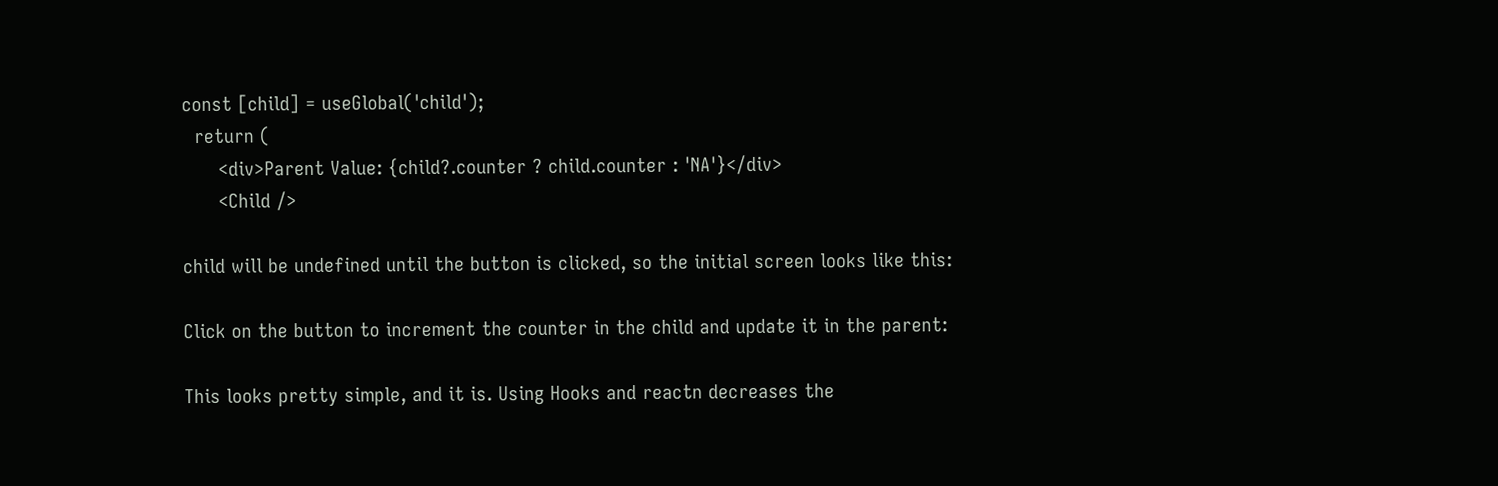const [child] = useGlobal('child');
  return (
      <div>Parent Value: {child?.counter ? child.counter : 'NA'}</div>
      <Child />

child will be undefined until the button is clicked, so the initial screen looks like this:

Click on the button to increment the counter in the child and update it in the parent:

This looks pretty simple, and it is. Using Hooks and reactn decreases the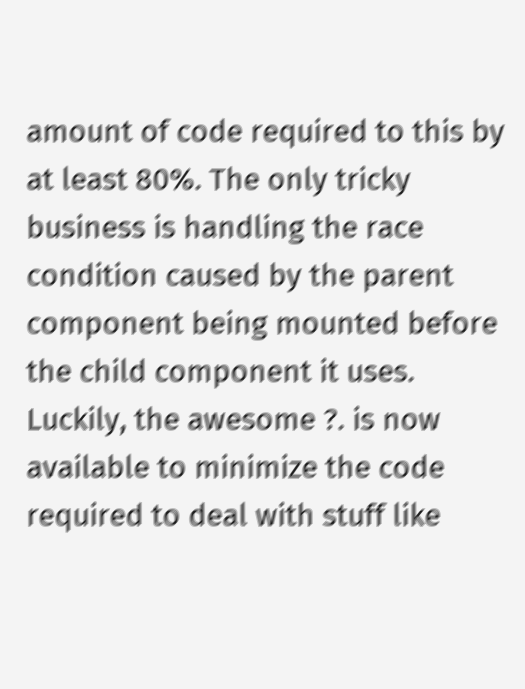amount of code required to this by at least 80%. The only tricky business is handling the race condition caused by the parent component being mounted before the child component it uses. Luckily, the awesome ?. is now available to minimize the code required to deal with stuff like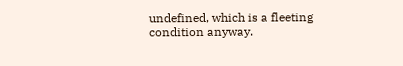undefined, which is a fleeting condition anyway.